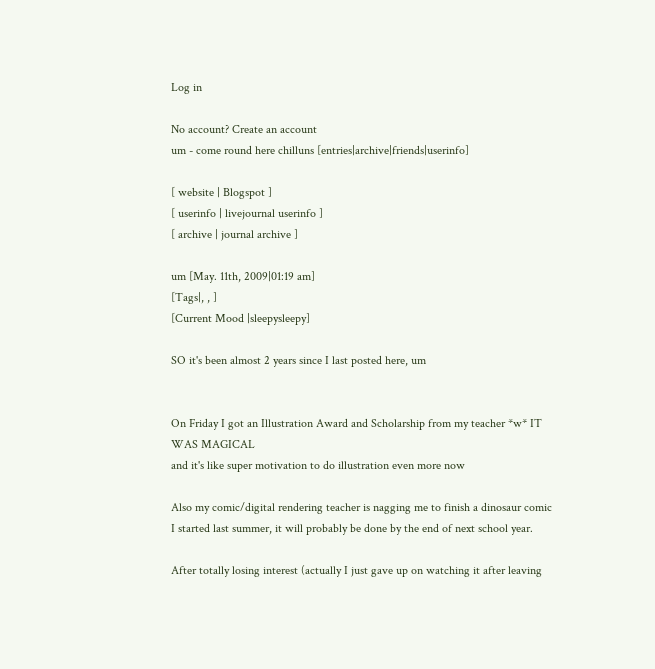Log in

No account? Create an account
um - come round here chilluns [entries|archive|friends|userinfo]

[ website | Blogspot ]
[ userinfo | livejournal userinfo ]
[ archive | journal archive ]

um [May. 11th, 2009|01:19 am]
[Tags|, , ]
[Current Mood |sleepysleepy]

SO it's been almost 2 years since I last posted here, um


On Friday I got an Illustration Award and Scholarship from my teacher *w* IT WAS MAGICAL
and it's like super motivation to do illustration even more now

Also my comic/digital rendering teacher is nagging me to finish a dinosaur comic I started last summer, it will probably be done by the end of next school year.

After totally losing interest (actually I just gave up on watching it after leaving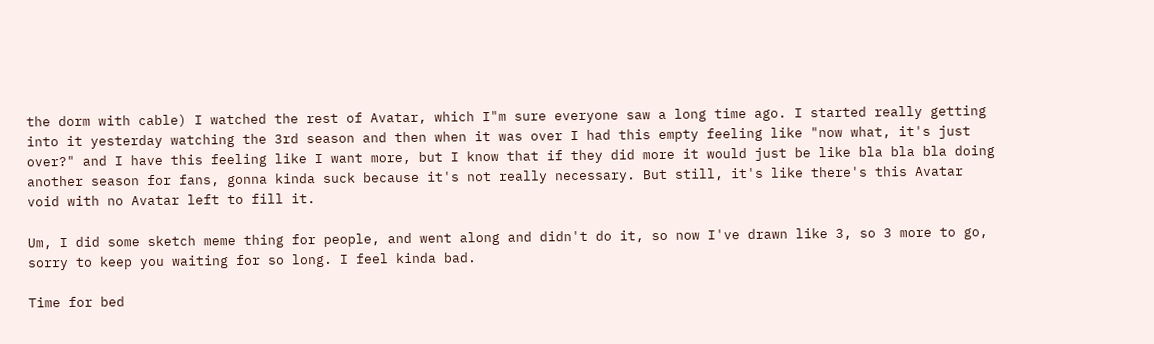the dorm with cable) I watched the rest of Avatar, which I"m sure everyone saw a long time ago. I started really getting into it yesterday watching the 3rd season and then when it was over I had this empty feeling like "now what, it's just over?" and I have this feeling like I want more, but I know that if they did more it would just be like bla bla bla doing another season for fans, gonna kinda suck because it's not really necessary. But still, it's like there's this Avatar void with no Avatar left to fill it.

Um, I did some sketch meme thing for people, and went along and didn't do it, so now I've drawn like 3, so 3 more to go, sorry to keep you waiting for so long. I feel kinda bad.

Time for bed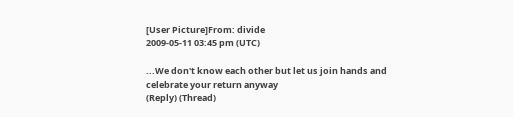[User Picture]From: divide
2009-05-11 03:45 pm (UTC)

...We don't know each other but let us join hands and celebrate your return anyway
(Reply) (Thread)